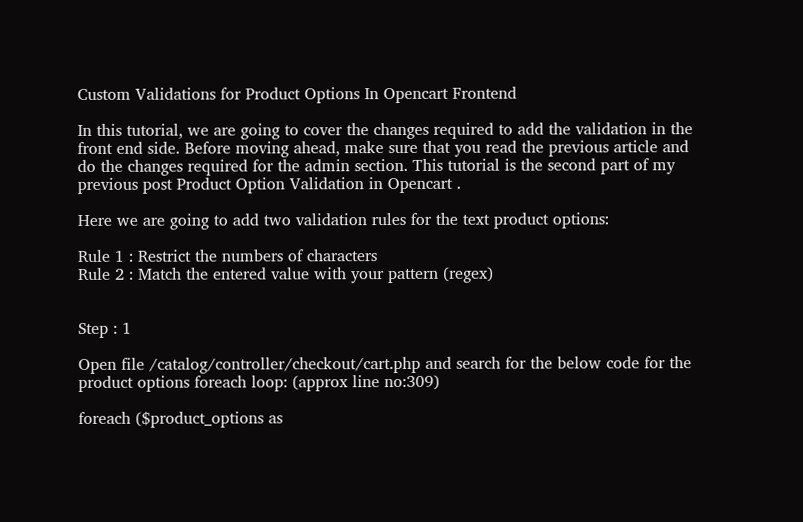Custom Validations for Product Options In Opencart Frontend

In this tutorial, we are going to cover the changes required to add the validation in the front end side. Before moving ahead, make sure that you read the previous article and do the changes required for the admin section. This tutorial is the second part of my previous post Product Option Validation in Opencart .

Here we are going to add two validation rules for the text product options:

Rule 1 : Restrict the numbers of characters
Rule 2 : Match the entered value with your pattern (regex)


Step : 1

Open file /catalog/controller/checkout/cart.php and search for the below code for the product options foreach loop: (approx line no:309)

foreach ($product_options as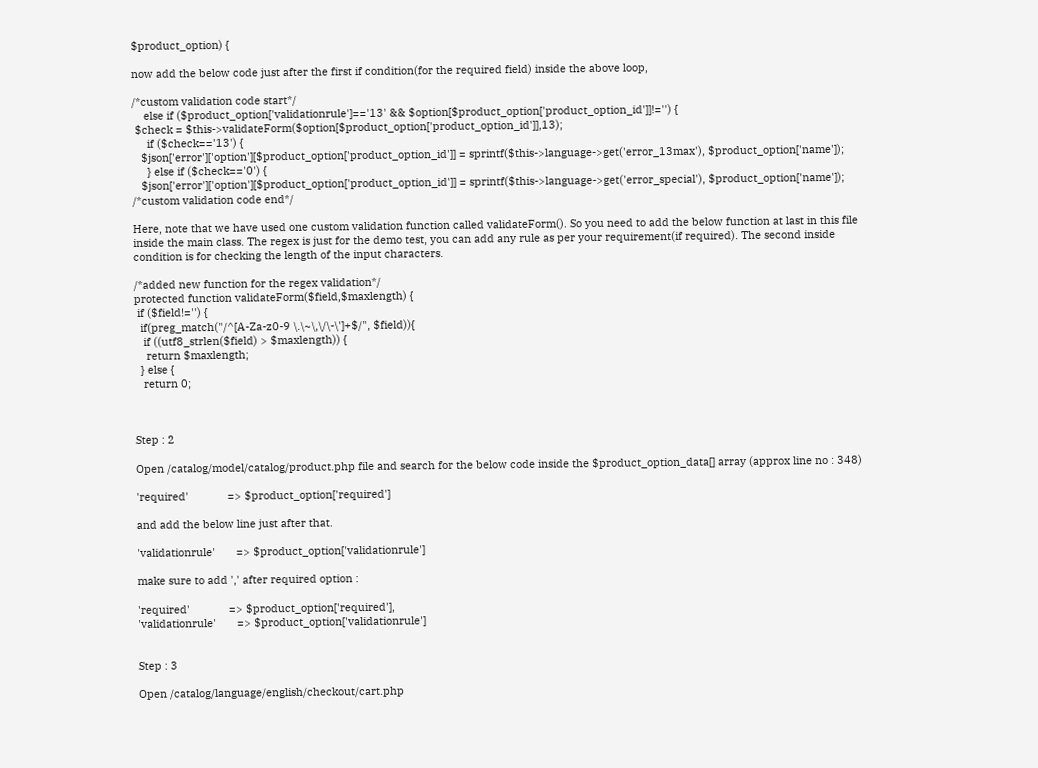$product_option) {

now add the below code just after the first if condition(for the required field) inside the above loop,

/*custom validation code start*/
    else if ($product_option['validationrule']=='13' && $option[$product_option['product_option_id']]!='') {
 $check = $this->validateForm($option[$product_option['product_option_id']],13);
     if ($check=='13') {
   $json['error']['option'][$product_option['product_option_id']] = sprintf($this->language->get('error_13max'), $product_option['name']);
     } else if ($check=='0') {
   $json['error']['option'][$product_option['product_option_id']] = sprintf($this->language->get('error_special'), $product_option['name']);
/*custom validation code end*/

Here, note that we have used one custom validation function called validateForm(). So you need to add the below function at last in this file inside the main class. The regex is just for the demo test, you can add any rule as per your requirement(if required). The second inside condition is for checking the length of the input characters.

/*added new function for the regex validation*/
protected function validateForm($field,$maxlength) {
 if ($field!='') {
  if(preg_match("/^[A-Za-z0-9 \.\~\,\/\-\']+$/", $field)){
   if ((utf8_strlen($field) > $maxlength)) {
    return $maxlength;
  } else {
   return 0;



Step : 2

Open /catalog/model/catalog/product.php file and search for the below code inside the $product_option_data[] array (approx line no : 348)

'required'             => $product_option['required']

and add the below line just after that.

'validationrule'       => $product_option['validationrule']

make sure to add ',' after required option :

'required'             => $product_option['required'],
'validationrule'       => $product_option['validationrule']


Step : 3

Open /catalog/language/english/checkout/cart.php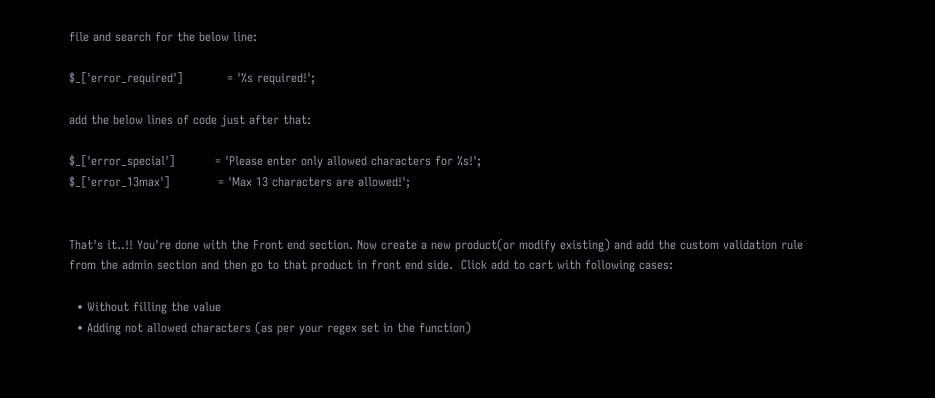file and search for the below line:

$_['error_required']           = '%s required!';

add the below lines of code just after that:

$_['error_special']          = 'Please enter only allowed characters for %s!';
$_['error_13max']            = 'Max 13 characters are allowed!';


That's it..!! You're done with the Front end section. Now create a new product(or modify existing) and add the custom validation rule from the admin section and then go to that product in front end side.  Click add to cart with following cases:

  • Without filling the value
  • Adding not allowed characters (as per your regex set in the function)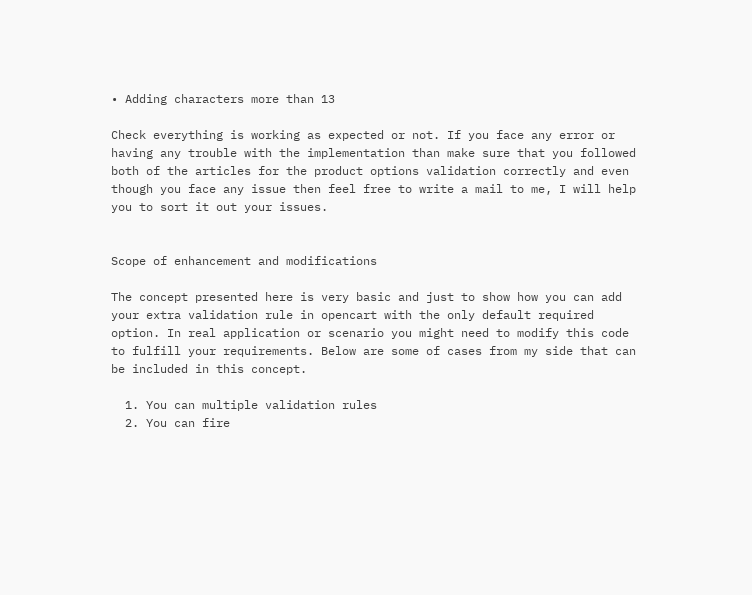• Adding characters more than 13

Check everything is working as expected or not. If you face any error or having any trouble with the implementation than make sure that you followed both of the articles for the product options validation correctly and even though you face any issue then feel free to write a mail to me, I will help you to sort it out your issues.


Scope of enhancement and modifications

The concept presented here is very basic and just to show how you can add your extra validation rule in opencart with the only default required option. In real application or scenario you might need to modify this code to fulfill your requirements. Below are some of cases from my side that can be included in this concept.

  1. You can multiple validation rules
  2. You can fire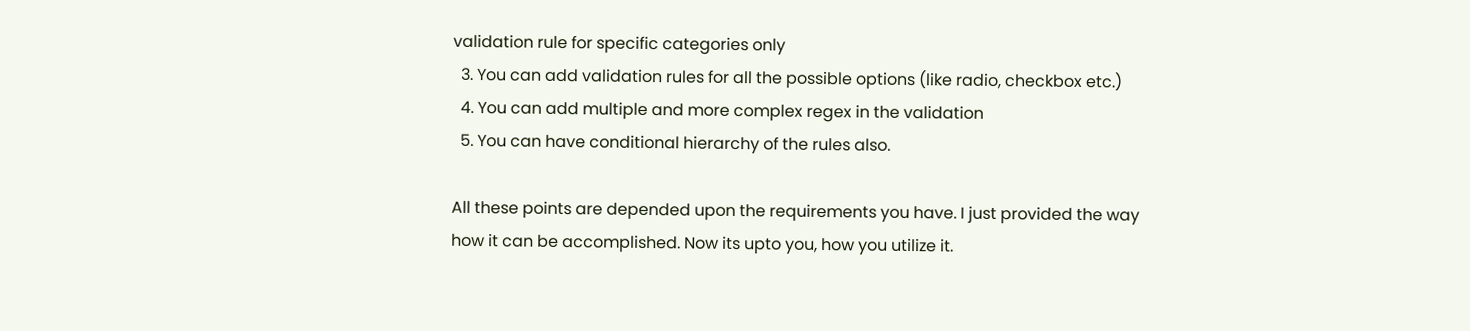validation rule for specific categories only
  3. You can add validation rules for all the possible options (like radio, checkbox etc.)
  4. You can add multiple and more complex regex in the validation
  5. You can have conditional hierarchy of the rules also.

All these points are depended upon the requirements you have. I just provided the way how it can be accomplished. Now its upto you, how you utilize it.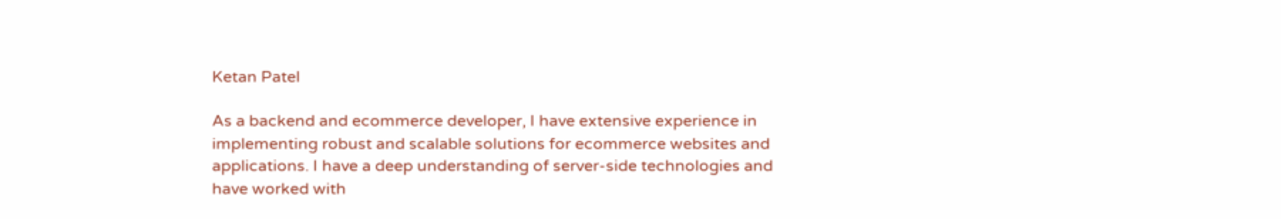Ketan Patel

As a backend and ecommerce developer, I have extensive experience in implementing robust and scalable solutions for ecommerce websites and applications. I have a deep understanding of server-side technologies and have worked with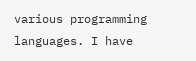various programming languages. I have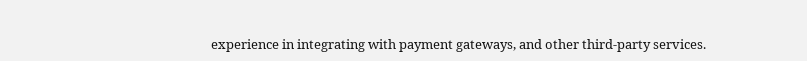experience in integrating with payment gateways, and other third-party services.